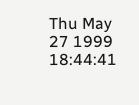Thu May 27 1999 18:44:41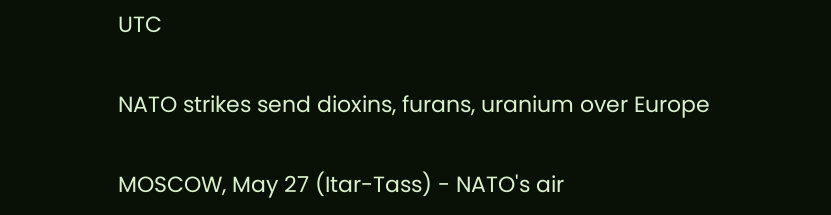UTC

NATO strikes send dioxins, furans, uranium over Europe

MOSCOW, May 27 (Itar-Tass) - NATO's air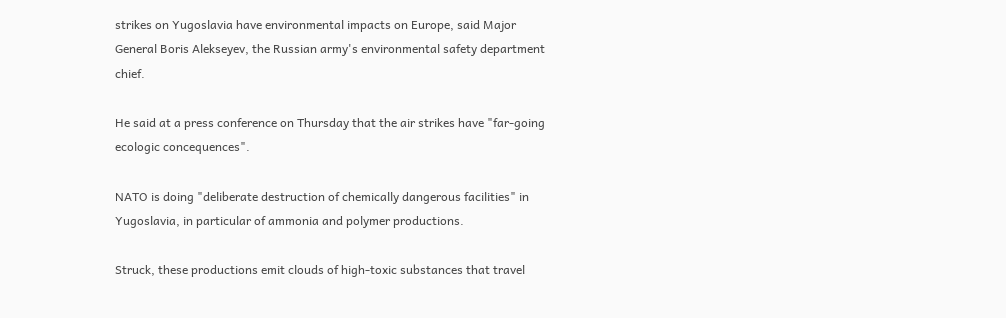strikes on Yugoslavia have environmental impacts on Europe, said Major General Boris Alekseyev, the Russian army's environmental safety department chief.

He said at a press conference on Thursday that the air strikes have "far-going ecologic concequences".

NATO is doing "deliberate destruction of chemically dangerous facilities" in Yugoslavia, in particular of ammonia and polymer productions.

Struck, these productions emit clouds of high-toxic substances that travel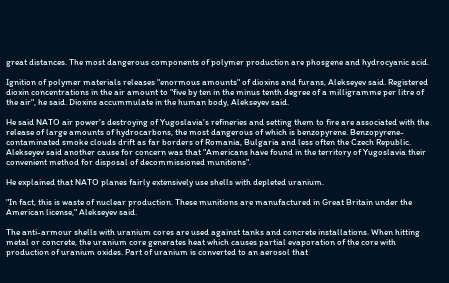great distances. The most dangerous components of polymer production are phosgene and hydrocyanic acid.

Ignition of polymer materials releases "enormous amounts" of dioxins and furans, Alekseyev said. Registered dioxin concentrations in the air amount to "five by ten in the minus tenth degree of a milligramme per litre of the air", he said. Dioxins accummulate in the human body, Alekseyev said.

He said NATO air power's destroying of Yugoslavia's refineries and setting them to fire are associated with the release of large amounts of hydrocarbons, the most dangerous of which is benzopyrene. Benzopyrene-contaminated smoke clouds drift as far borders of Romania, Bulgaria and less often the Czech Republic. Alekseyev said another cause for concern was that "Americans have found in the territory of Yugoslavia their convenient method for disposal of decommissioned munitions".

He explained that NATO planes fairly extensively use shells with depleted uranium.

"In fact, this is waste of nuclear production. These munitions are manufactured in Great Britain under the American license," Alekseyev said.

The anti-armour shells with uranium cores are used against tanks and concrete installations. When hitting metal or concrete, the uranium core generates heat which causes partial evaporation of the core with production of uranium oxides. Part of uranium is converted to an aerosol that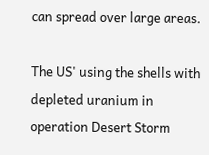can spread over large areas.

The US' using the shells with depleted uranium in operation Desert Storm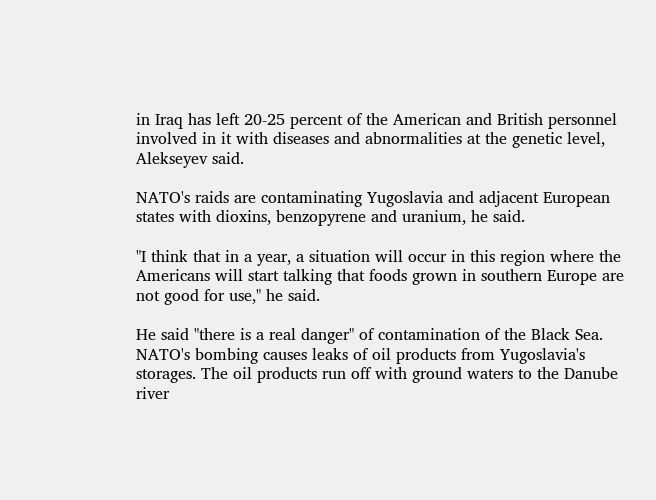in Iraq has left 20-25 percent of the American and British personnel involved in it with diseases and abnormalities at the genetic level, Alekseyev said.

NATO's raids are contaminating Yugoslavia and adjacent European states with dioxins, benzopyrene and uranium, he said.

"I think that in a year, a situation will occur in this region where the Americans will start talking that foods grown in southern Europe are not good for use," he said.

He said "there is a real danger" of contamination of the Black Sea. NATO's bombing causes leaks of oil products from Yugoslavia's storages. The oil products run off with ground waters to the Danube river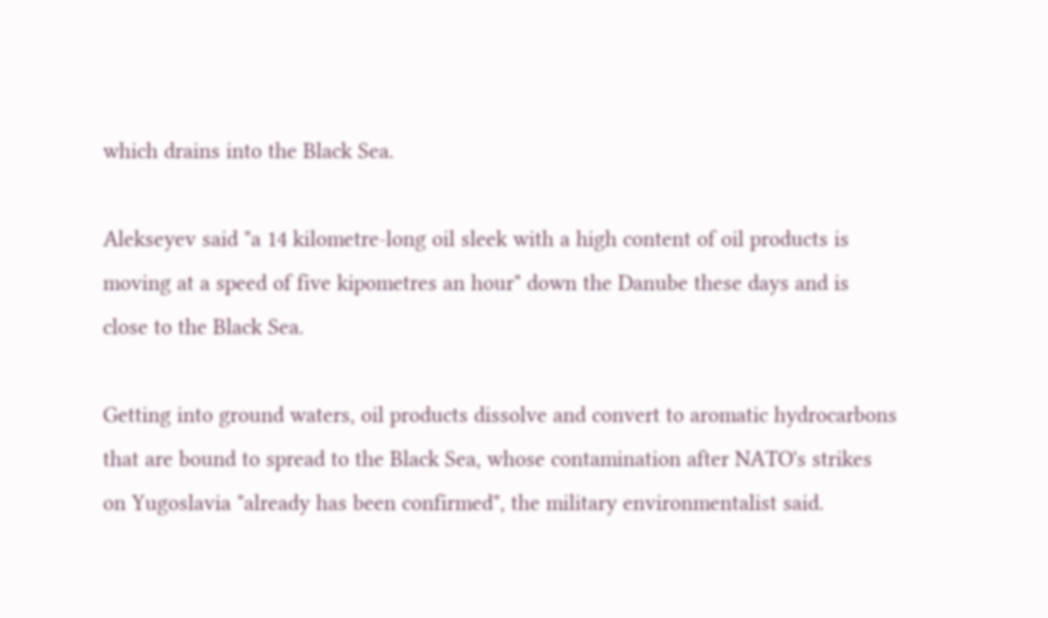which drains into the Black Sea.

Alekseyev said "a 14 kilometre-long oil sleek with a high content of oil products is moving at a speed of five kipometres an hour" down the Danube these days and is close to the Black Sea.

Getting into ground waters, oil products dissolve and convert to aromatic hydrocarbons that are bound to spread to the Black Sea, whose contamination after NATO's strikes on Yugoslavia "already has been confirmed", the military environmentalist said.